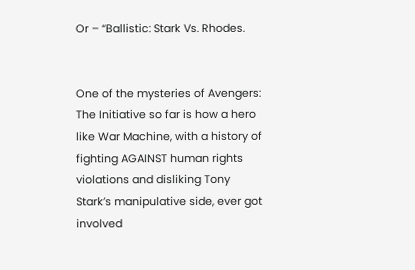Or – “Ballistic: Stark Vs. Rhodes.


One of the mysteries of Avengers: The Initiative so far is how a hero like War Machine, with a history of fighting AGAINST human rights violations and disliking Tony Stark’s manipulative side, ever got involved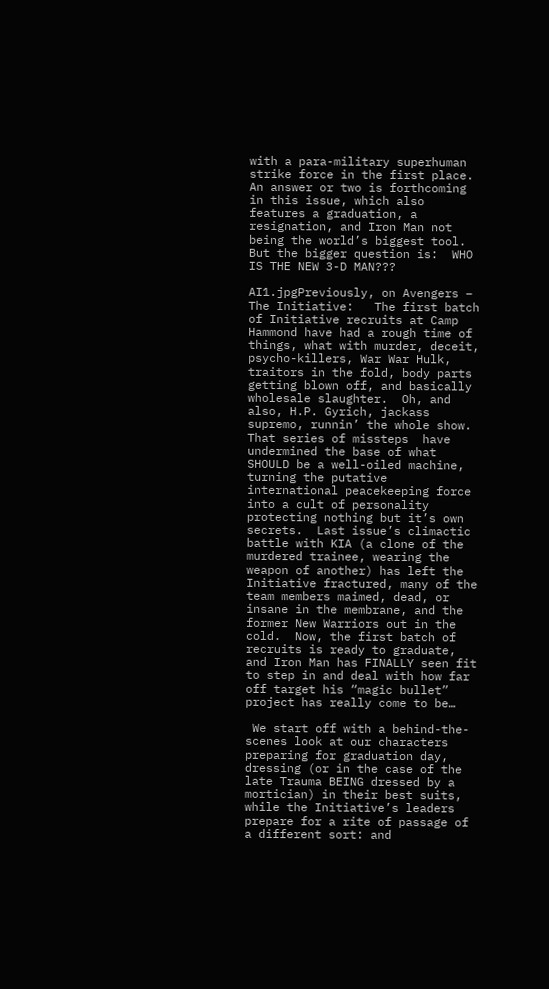with a para-military superhuman strike force in the first place.  An answer or two is forthcoming in this issue, which also features a graduation, a resignation, and Iron Man not being the world’s biggest tool.  But the bigger question is:  WHO IS THE NEW 3-D MAN???

AI1.jpgPreviously, on Avengers – The Initiative:   The first batch of Initiative recruits at Camp Hammond have had a rough time of things, what with murder, deceit, psycho-killers, War War Hulk, traitors in the fold, body parts getting blown off, and basically wholesale slaughter.  Oh, and also, H.P. Gyrich, jackass supremo, runnin’ the whole show.  That series of missteps  have undermined the base of what SHOULD be a well-oiled machine, turning the putative international peacekeeping force into a cult of personality protecting nothing but it’s own secrets.  Last issue’s climactic battle with KIA (a clone of the murdered trainee, wearing the weapon of another) has left the Initiative fractured, many of the team members maimed, dead, or insane in the membrane, and the former New Warriors out in the cold.  Now, the first batch of recruits is ready to graduate, and Iron Man has FINALLY seen fit to step in and deal with how far off target his “magic bullet” project has really come to be…

 We start off with a behind-the-scenes look at our characters preparing for graduation day, dressing (or in the case of the late Trauma BEING dressed by a mortician) in their best suits, while the Initiative’s leaders prepare for a rite of passage of a different sort: and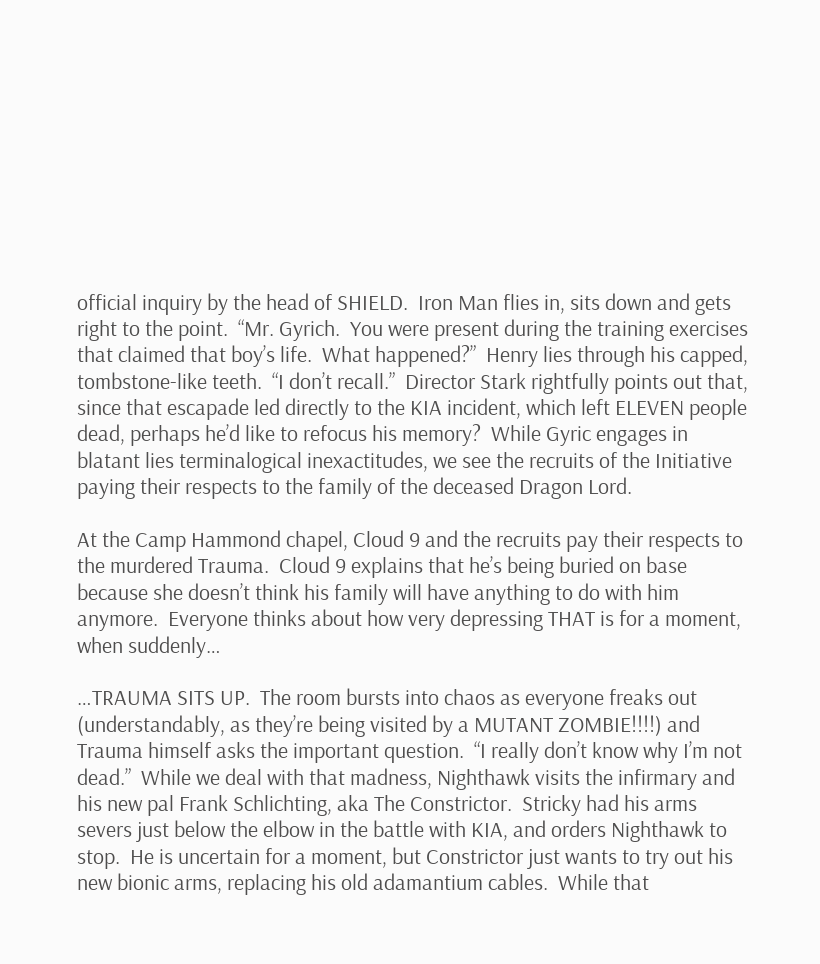official inquiry by the head of SHIELD.  Iron Man flies in, sits down and gets right to the point.  “Mr. Gyrich.  You were present during the training exercises that claimed that boy’s life.  What happened?”  Henry lies through his capped, tombstone-like teeth.  “I don’t recall.”  Director Stark rightfully points out that, since that escapade led directly to the KIA incident, which left ELEVEN people dead, perhaps he’d like to refocus his memory?  While Gyric engages in blatant lies terminalogical inexactitudes, we see the recruits of the Initiative paying their respects to the family of the deceased Dragon Lord.

At the Camp Hammond chapel, Cloud 9 and the recruits pay their respects to the murdered Trauma.  Cloud 9 explains that he’s being buried on base because she doesn’t think his family will have anything to do with him anymore.  Everyone thinks about how very depressing THAT is for a moment, when suddenly…

…TRAUMA SITS UP.  The room bursts into chaos as everyone freaks out (understandably, as they’re being visited by a MUTANT ZOMBIE!!!!) and Trauma himself asks the important question.  “I really don’t know why I’m not dead.”  While we deal with that madness, Nighthawk visits the infirmary and his new pal Frank Schlichting, aka The Constrictor.  Stricky had his arms severs just below the elbow in the battle with KIA, and orders Nighthawk to stop.  He is uncertain for a moment, but Constrictor just wants to try out his new bionic arms, replacing his old adamantium cables.  While that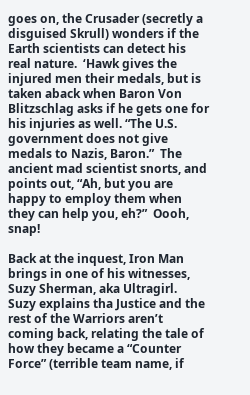goes on, the Crusader (secretly a disguised Skrull) wonders if the Earth scientists can detect his real nature.  ‘Hawk gives the injured men their medals, but is taken aback when Baron Von Blitzschlag asks if he gets one for his injuries as well. “The U.S. government does not give medals to Nazis, Baron.”  The ancient mad scientist snorts, and points out, “Ah, but you are happy to employ them when they can help you, eh?”  Oooh, snap!

Back at the inquest, Iron Man brings in one of his witnesses, Suzy Sherman, aka Ultragirl.  Suzy explains tha Justice and the rest of the Warriors aren’t coming back, relating the tale of how they became a “Counter Force” (terrible team name, if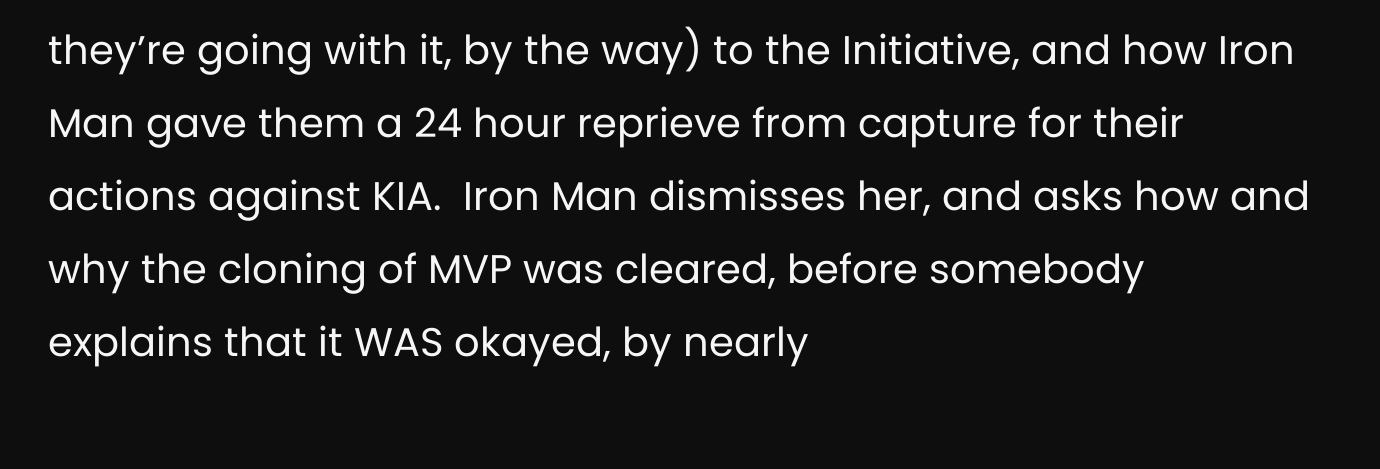they’re going with it, by the way) to the Initiative, and how Iron Man gave them a 24 hour reprieve from capture for their actions against KIA.  Iron Man dismisses her, and asks how and why the cloning of MVP was cleared, before somebody explains that it WAS okayed, by nearly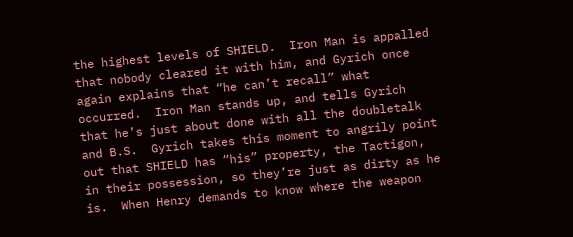the highest levels of SHIELD.  Iron Man is appalled that nobody cleared it with him, and Gyrich once again explains that “he can’t recall” what occurred.  Iron Man stands up, and tells Gyrich that he’s just about done with all the doubletalk and B.S.  Gyrich takes this moment to angrily point out that SHIELD has “his” property, the Tactigon, in their possession, so they’re just as dirty as he is.  When Henry demands to know where the weapon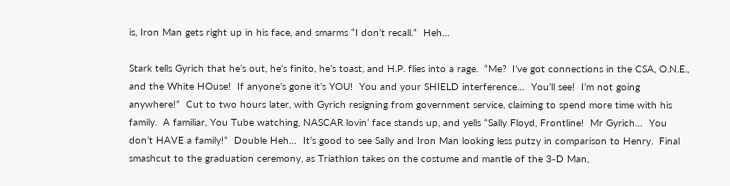is, Iron Man gets right up in his face, and smarms “I don’t recall.”  Heh…

Stark tells Gyrich that he’s out, he’s finito, he’s toast, and H.P. flies into a rage.  “Me?  I’ve got connections in the CSA, O.N.E., and the White HOuse!  If anyone’s gone it’s YOU!  You and your SHIELD interference…  You’ll see!  I’m not going anywhere!”  Cut to two hours later, with Gyrich resigning from government service, claiming to spend more time with his family.  A familiar, You Tube watching, NASCAR lovin’ face stands up, and yells “Sally Floyd, Frontline!  Mr Gyrich…  You don’t HAVE a family!”  Double Heh…  It’s good to see Sally and Iron Man looking less putzy in comparison to Henry.  Final smashcut to the graduation ceremony, as Triathlon takes on the costume and mantle of the 3-D Man,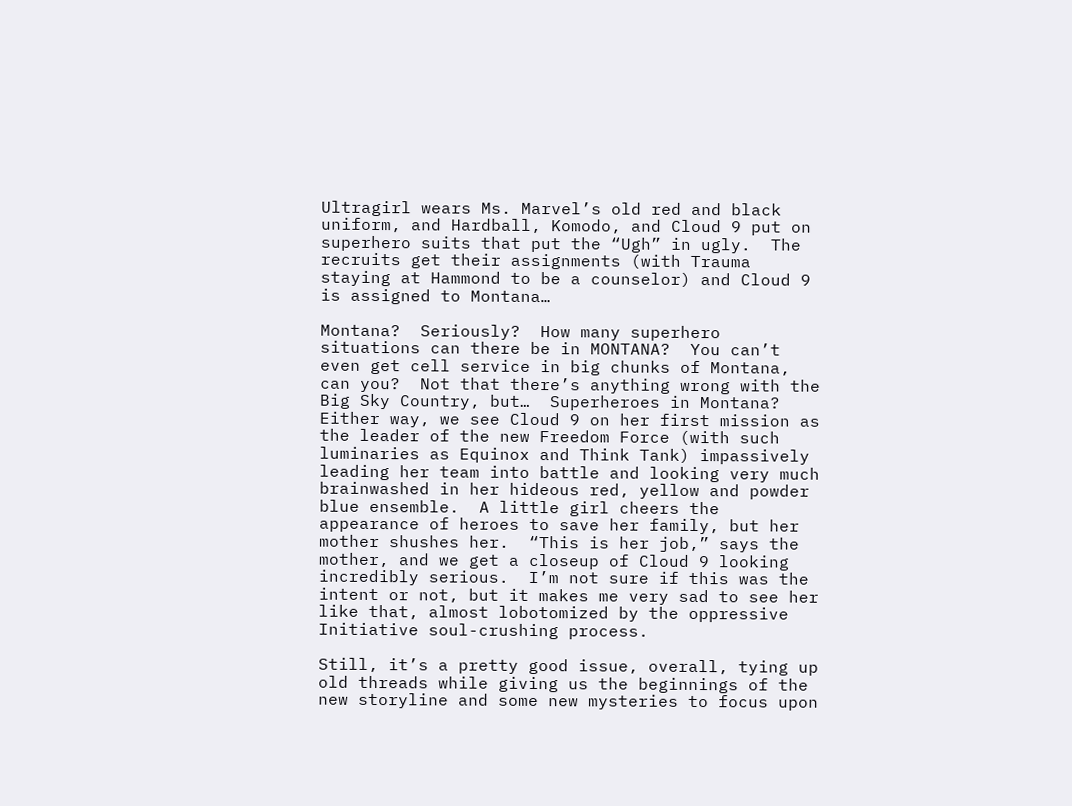Ultragirl wears Ms. Marvel’s old red and black uniform, and Hardball, Komodo, and Cloud 9 put on superhero suits that put the “Ugh” in ugly.  The recruits get their assignments (with Trauma staying at Hammond to be a counselor) and Cloud 9 is assigned to Montana…

Montana?  Seriously?  How many superhero situations can there be in MONTANA?  You can’t even get cell service in big chunks of Montana, can you?  Not that there’s anything wrong with the Big Sky Country, but…  Superheroes in Montana?  Either way, we see Cloud 9 on her first mission as the leader of the new Freedom Force (with such luminaries as Equinox and Think Tank) impassively leading her team into battle and looking very much brainwashed in her hideous red, yellow and powder blue ensemble.  A little girl cheers the appearance of heroes to save her family, but her mother shushes her.  “This is her job,” says the mother, and we get a closeup of Cloud 9 looking incredibly serious.  I’m not sure if this was the intent or not, but it makes me very sad to see her like that, almost lobotomized by the oppressive Initiative soul-crushing process.

Still, it’s a pretty good issue, overall, tying up old threads while giving us the beginnings of the new storyline and some new mysteries to focus upon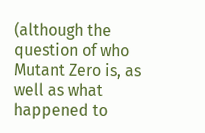(although the question of who Mutant Zero is, as well as what happened to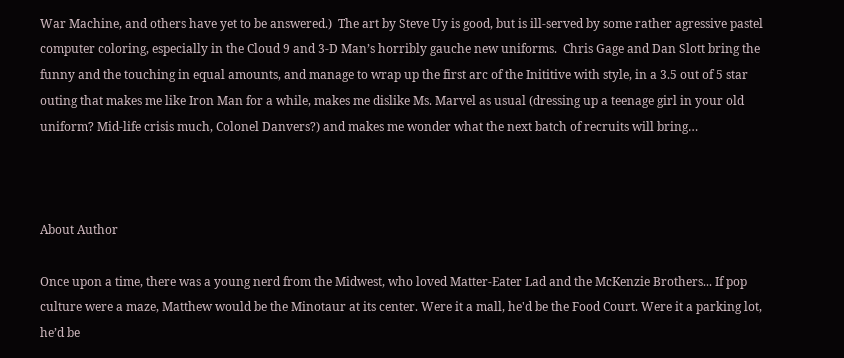War Machine, and others have yet to be answered.)  The art by Steve Uy is good, but is ill-served by some rather agressive pastel computer coloring, especially in the Cloud 9 and 3-D Man’s horribly gauche new uniforms.  Chris Gage and Dan Slott bring the funny and the touching in equal amounts, and manage to wrap up the first arc of the Inititive with style, in a 3.5 out of 5 star outing that makes me like Iron Man for a while, makes me dislike Ms. Marvel as usual (dressing up a teenage girl in your old uniform? Mid-life crisis much, Colonel Danvers?) and makes me wonder what the next batch of recruits will bring…



About Author

Once upon a time, there was a young nerd from the Midwest, who loved Matter-Eater Lad and the McKenzie Brothers... If pop culture were a maze, Matthew would be the Minotaur at its center. Were it a mall, he'd be the Food Court. Were it a parking lot, he’d be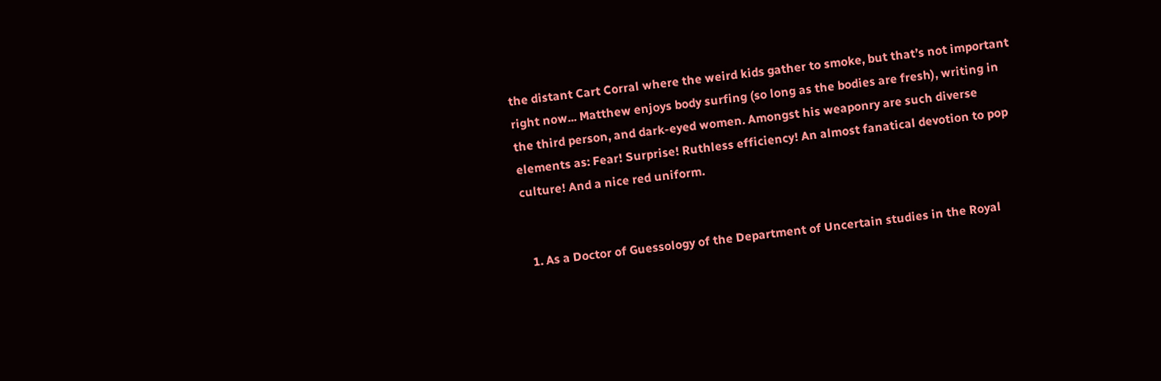the distant Cart Corral where the weird kids gather to smoke, but that’s not important right now... Matthew enjoys body surfing (so long as the bodies are fresh), writing in the third person, and dark-eyed women. Amongst his weaponry are such diverse elements as: Fear! Surprise! Ruthless efficiency! An almost fanatical devotion to pop culture! And a nice red uniform.


  1. As a Doctor of Guessology of the Department of Uncertain studies in the Royal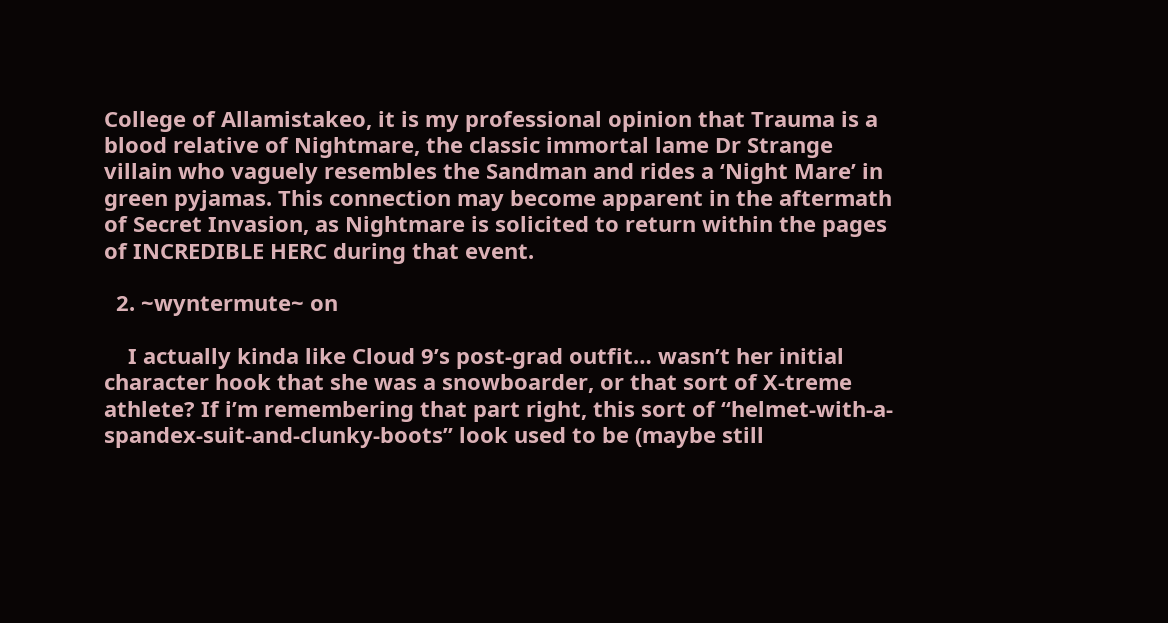College of Allamistakeo, it is my professional opinion that Trauma is a blood relative of Nightmare, the classic immortal lame Dr Strange villain who vaguely resembles the Sandman and rides a ‘Night Mare’ in green pyjamas. This connection may become apparent in the aftermath of Secret Invasion, as Nightmare is solicited to return within the pages of INCREDIBLE HERC during that event.

  2. ~wyntermute~ on

    I actually kinda like Cloud 9’s post-grad outfit… wasn’t her initial character hook that she was a snowboarder, or that sort of X-treme athlete? If i’m remembering that part right, this sort of “helmet-with-a-spandex-suit-and-clunky-boots” look used to be (maybe still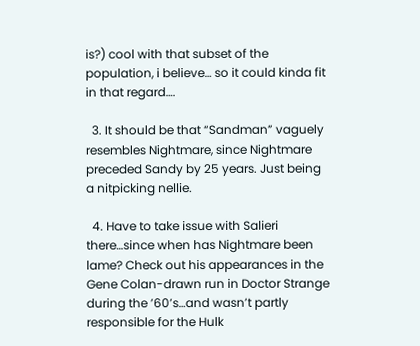is?) cool with that subset of the population, i believe… so it could kinda fit in that regard….

  3. It should be that “Sandman” vaguely resembles Nightmare, since Nightmare preceded Sandy by 25 years. Just being a nitpicking nellie.

  4. Have to take issue with Salieri there…since when has Nightmare been lame? Check out his appearances in the Gene Colan-drawn run in Doctor Strange during the ’60’s…and wasn’t partly responsible for the Hulk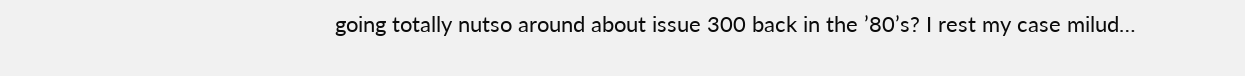going totally nutso around about issue 300 back in the ’80’s? I rest my case milud…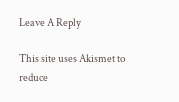Leave A Reply

This site uses Akismet to reduce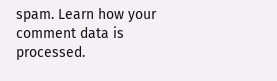spam. Learn how your comment data is processed.